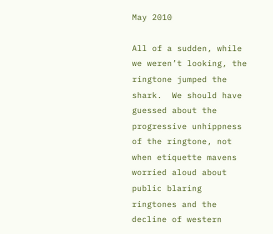May 2010

All of a sudden, while we weren’t looking, the ringtone jumped the shark.  We should have guessed about the progressive unhippness of the ringtone, not when etiquette mavens worried aloud about public blaring ringtones and the decline of western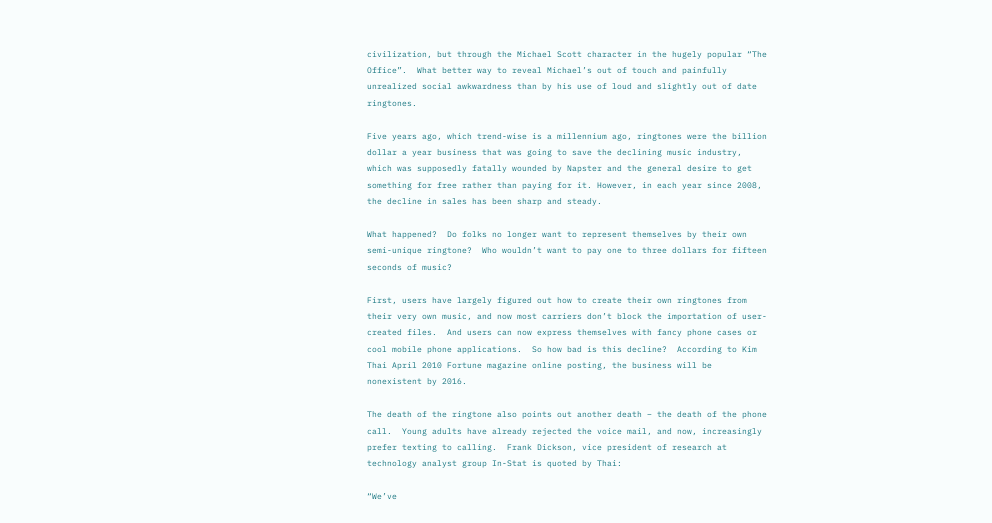civilization, but through the Michael Scott character in the hugely popular “The Office”.  What better way to reveal Michael’s out of touch and painfully unrealized social awkwardness than by his use of loud and slightly out of date ringtones.

Five years ago, which trend-wise is a millennium ago, ringtones were the billion dollar a year business that was going to save the declining music industry, which was supposedly fatally wounded by Napster and the general desire to get something for free rather than paying for it. However, in each year since 2008, the decline in sales has been sharp and steady.

What happened?  Do folks no longer want to represent themselves by their own semi-unique ringtone?  Who wouldn’t want to pay one to three dollars for fifteen seconds of music?

First, users have largely figured out how to create their own ringtones from their very own music, and now most carriers don’t block the importation of user-created files.  And users can now express themselves with fancy phone cases or cool mobile phone applications.  So how bad is this decline?  According to Kim Thai April 2010 Fortune magazine online posting, the business will be nonexistent by 2016.

The death of the ringtone also points out another death – the death of the phone call.  Young adults have already rejected the voice mail, and now, increasingly prefer texting to calling.  Frank Dickson, vice president of research at technology analyst group In-Stat is quoted by Thai:

“We’ve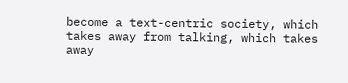become a text-centric society, which takes away from talking, which takes away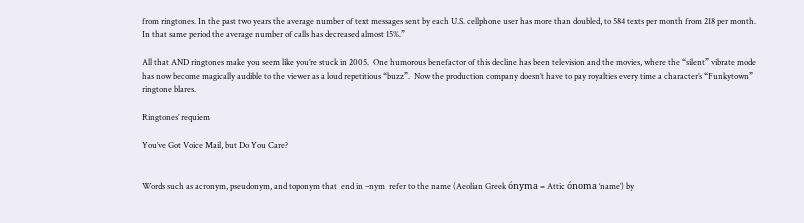from ringtones. In the past two years the average number of text messages sent by each U.S. cellphone user has more than doubled, to 584 texts per month from 218 per month. In that same period the average number of calls has decreased almost 15%.”

All that AND ringtones make you seem like you’re stuck in 2005.  One humorous benefactor of this decline has been television and the movies, where the “silent” vibrate mode has now become magically audible to the viewer as a loud repetitious “buzz”.  Now the production company doesn’t have to pay royalties every time a character’s “Funkytown” ringtone blares.

Ringtones’ requiem

You’ve Got Voice Mail, but Do You Care?


Words such as acronym, pseudonym, and toponym that  end in –nym  refer to the name (Aeolian Greek ónyma = Attic ónoma ‘name’) by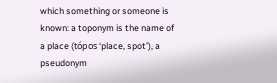which something or someone is known: a toponym is the name of a place (tópos ‘place, spot’), a pseudonym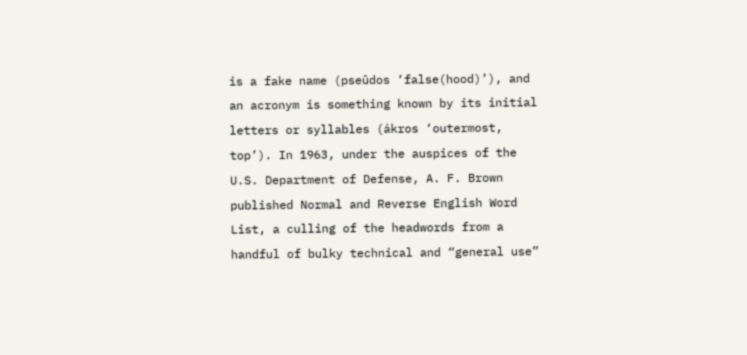is a fake name (pseûdos ‘false(hood)’), and an acronym is something known by its initial letters or syllables (ákros ‘outermost, top’). In 1963, under the auspices of the U.S. Department of Defense, A. F. Brown published Normal and Reverse English Word List, a culling of the headwords from a handful of bulky technical and “general use”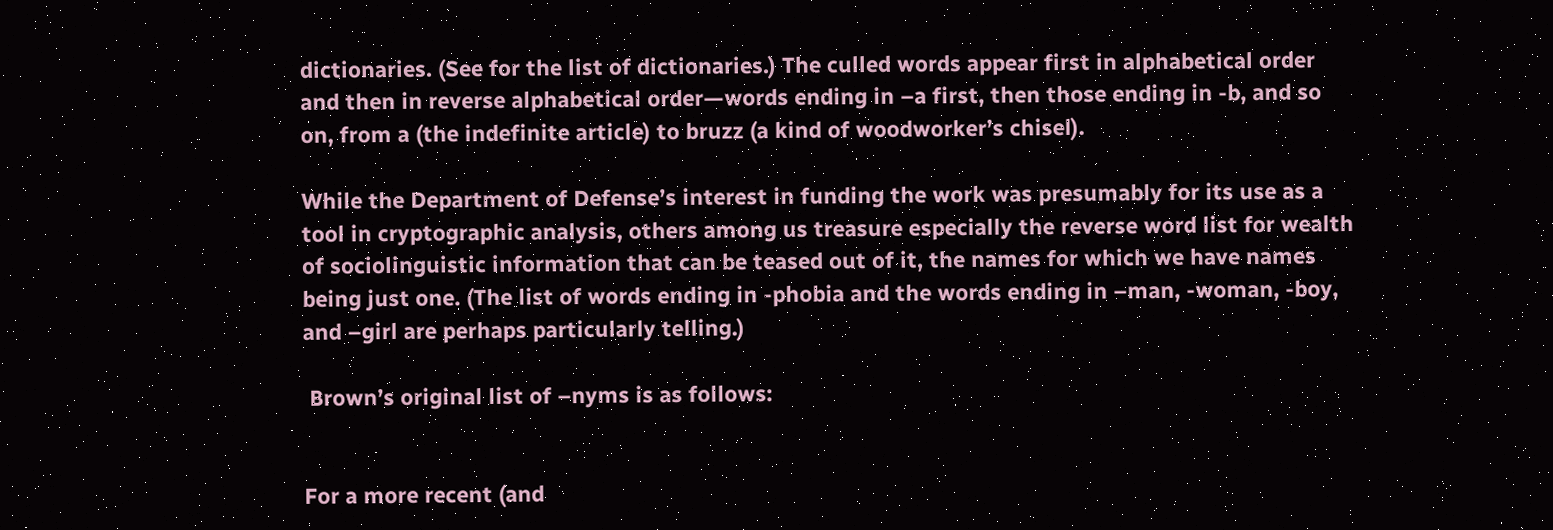dictionaries. (See for the list of dictionaries.) The culled words appear first in alphabetical order and then in reverse alphabetical order—words ending in –a first, then those ending in -b, and so on, from a (the indefinite article) to bruzz (a kind of woodworker’s chisel).

While the Department of Defense’s interest in funding the work was presumably for its use as a tool in cryptographic analysis, others among us treasure especially the reverse word list for wealth of sociolinguistic information that can be teased out of it, the names for which we have names being just one. (The list of words ending in -phobia and the words ending in –man, -woman, -boy, and –girl are perhaps particularly telling.)

 Brown’s original list of –nyms is as follows:


For a more recent (and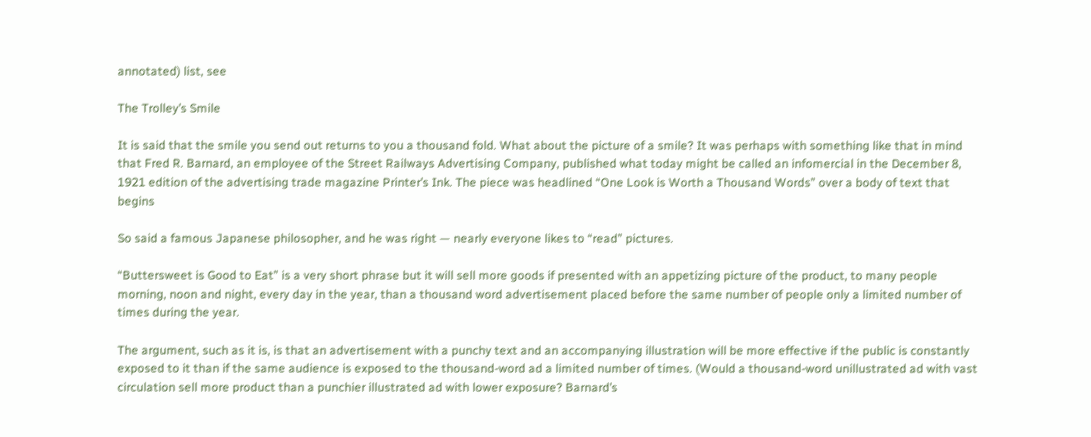annotated) list, see

The Trolley’s Smile

It is said that the smile you send out returns to you a thousand fold. What about the picture of a smile? It was perhaps with something like that in mind that Fred R. Barnard, an employee of the Street Railways Advertising Company, published what today might be called an infomercial in the December 8, 1921 edition of the advertising trade magazine Printer’s Ink. The piece was headlined “One Look is Worth a Thousand Words” over a body of text that begins

So said a famous Japanese philosopher, and he was right — nearly everyone likes to “read” pictures.

“Buttersweet is Good to Eat” is a very short phrase but it will sell more goods if presented with an appetizing picture of the product, to many people morning, noon and night, every day in the year, than a thousand word advertisement placed before the same number of people only a limited number of times during the year.

The argument, such as it is, is that an advertisement with a punchy text and an accompanying illustration will be more effective if the public is constantly exposed to it than if the same audience is exposed to the thousand-word ad a limited number of times. (Would a thousand-word unillustrated ad with vast circulation sell more product than a punchier illustrated ad with lower exposure? Barnard’s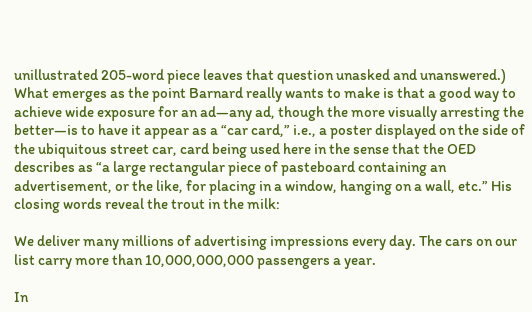unillustrated 205-word piece leaves that question unasked and unanswered.) What emerges as the point Barnard really wants to make is that a good way to achieve wide exposure for an ad—any ad, though the more visually arresting the better—is to have it appear as a “car card,” i.e., a poster displayed on the side of the ubiquitous street car, card being used here in the sense that the OED describes as “a large rectangular piece of pasteboard containing an advertisement, or the like, for placing in a window, hanging on a wall, etc.” His closing words reveal the trout in the milk:

We deliver many millions of advertising impressions every day. The cars on our list carry more than 10,000,000,000 passengers a year.

In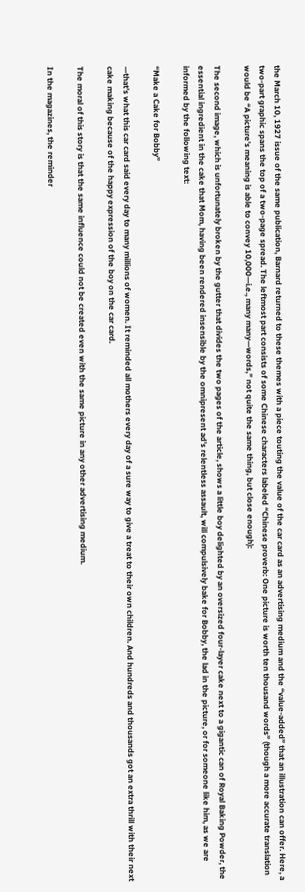the March 10, 1927 issue of the same publication, Barnard returned to these themes with a piece touting the value of the car card as an advertising medium and the “value-added” that an illustration can offer. Here, a two-part graphic spans the top of a two-page spread. The leftmost part consists of some Chinese characters labeled “Chinese proverb: One picture is worth ten thousand words” (though a more accurate translation would be “A picture’s meaning is able to convey 10,000—i.e., many many—words,” not quite the same thing, but close enough):

The second image, which is unfortunately broken by the gutter that divides the two pages of the article, shows a little boy delighted by an oversized four-layer cake next to a gigantic can of Royal Baking Powder, the essential ingredient in the cake that Mom, having been rendered insensible by the omnipresent ad’s relentless assault, will compulsively bake for Bobby, the lad in the picture, or for someone like him, as we are informed by the following text:

“Make a Cake for Bobby”

—that’s what this car card said every day to many millions of women. It reminded all mothers every day of a sure way to give a treat to their own children. And hundreds and thousands got an extra thrill with their next cake making because of the happy expression of the boy on the car card.

The moral of this story is that the same influence could not be created even with the same picture in any other advertising medium.

In the magazines, the reminder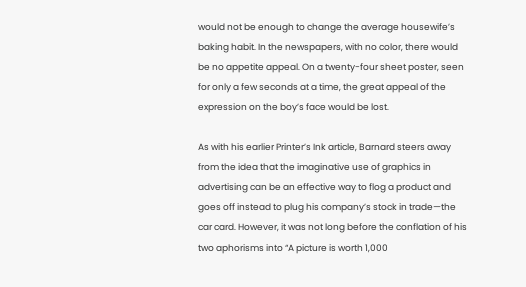would not be enough to change the average housewife’s baking habit. In the newspapers, with no color, there would be no appetite appeal. On a twenty-four sheet poster, seen for only a few seconds at a time, the great appeal of the expression on the boy’s face would be lost.

As with his earlier Printer’s Ink article, Barnard steers away from the idea that the imaginative use of graphics in advertising can be an effective way to flog a product and goes off instead to plug his company’s stock in trade—the car card. However, it was not long before the conflation of his two aphorisms into “A picture is worth 1,000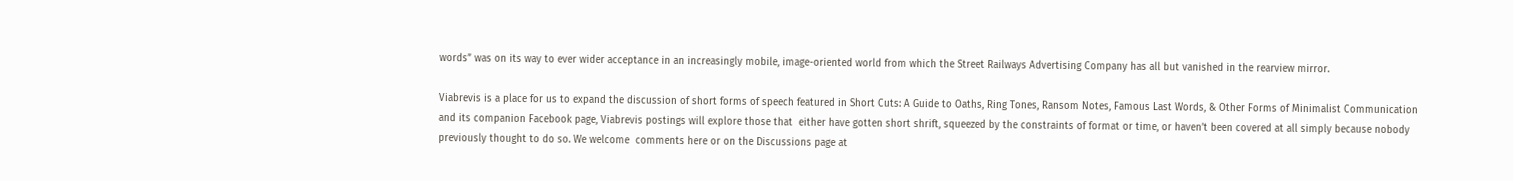words” was on its way to ever wider acceptance in an increasingly mobile, image-oriented world from which the Street Railways Advertising Company has all but vanished in the rearview mirror.

Viabrevis is a place for us to expand the discussion of short forms of speech featured in Short Cuts: A Guide to Oaths, Ring Tones, Ransom Notes, Famous Last Words, & Other Forms of Minimalist Communication and its companion Facebook page, Viabrevis postings will explore those that  either have gotten short shrift, squeezed by the constraints of format or time, or haven’t been covered at all simply because nobody previously thought to do so. We welcome  comments here or on the Discussions page at